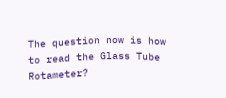The question now is how to read the Glass Tube Rotameter?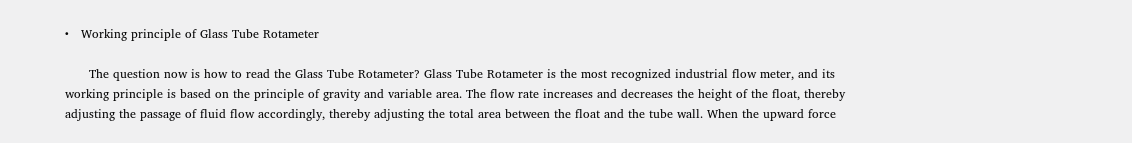•   Working principle of Glass Tube Rotameter

      The question now is how to read the Glass Tube Rotameter? Glass Tube Rotameter is the most recognized industrial flow meter, and its working principle is based on the principle of gravity and variable area. The flow rate increases and decreases the height of the float, thereby adjusting the passage of fluid flow accordingly, thereby adjusting the total area between the float and the tube wall. When the upward force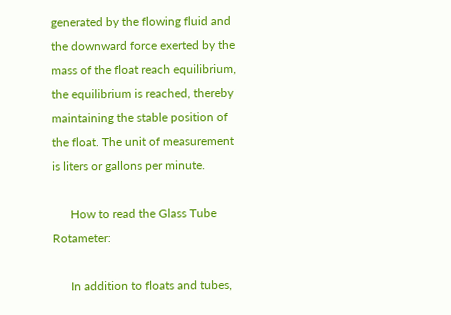generated by the flowing fluid and the downward force exerted by the mass of the float reach equilibrium, the equilibrium is reached, thereby maintaining the stable position of the float. The unit of measurement is liters or gallons per minute.

      How to read the Glass Tube Rotameter:

      In addition to floats and tubes,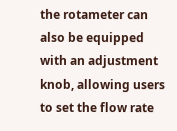the rotameter can also be equipped with an adjustment knob, allowing users to set the flow rate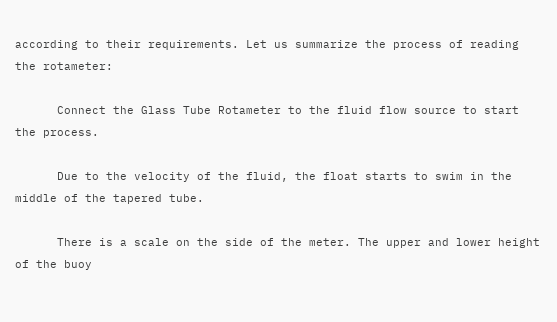according to their requirements. Let us summarize the process of reading the rotameter:

      Connect the Glass Tube Rotameter to the fluid flow source to start the process.

      Due to the velocity of the fluid, the float starts to swim in the middle of the tapered tube.

      There is a scale on the side of the meter. The upper and lower height of the buoy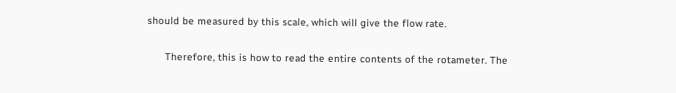should be measured by this scale, which will give the flow rate.

      Therefore, this is how to read the entire contents of the rotameter. The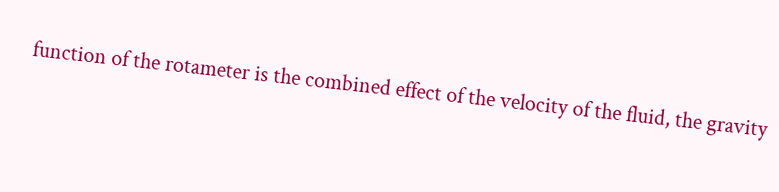function of the rotameter is the combined effect of the velocity of the fluid, the gravity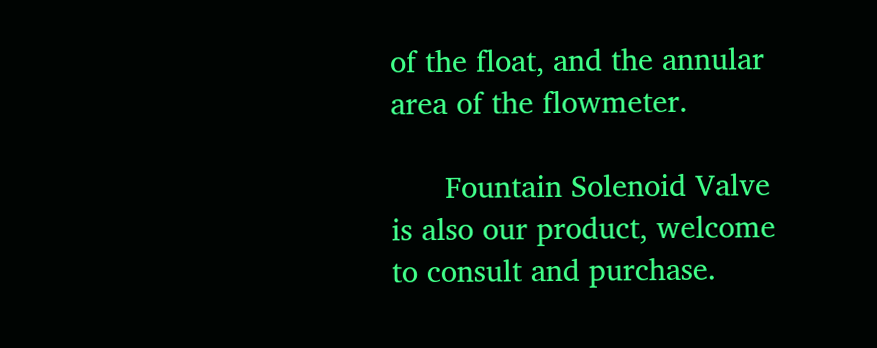of the float, and the annular area of the flowmeter.

      Fountain Solenoid Valve is also our product, welcome to consult and purchase.